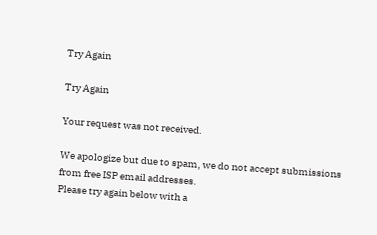Try Again

Try Again

Your request was not received.

We apologize but due to spam, we do not accept submissions from free ISP email addresses.
Please try again below with a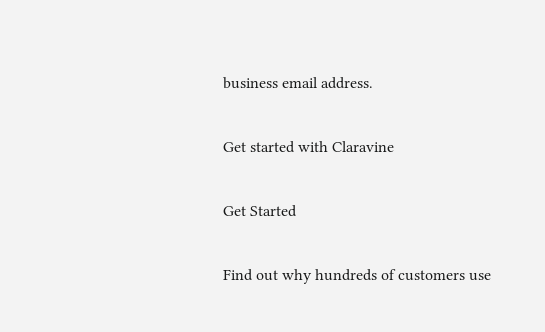business email address.

Get started with Claravine

Get Started

Find out why hundreds of customers use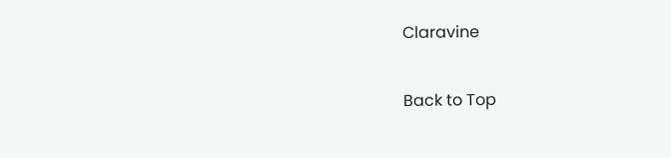Claravine

Back to Top